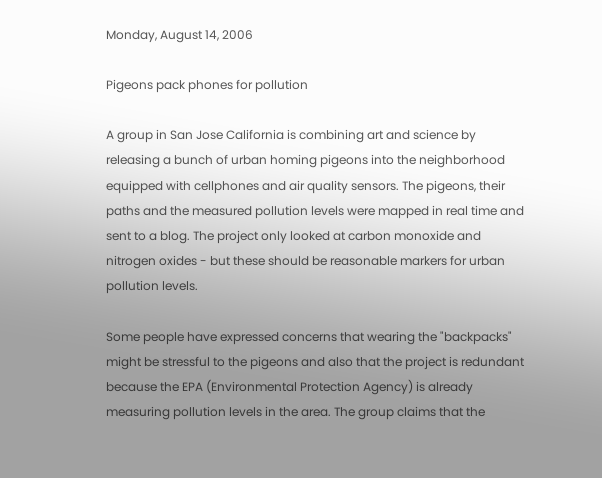Monday, August 14, 2006

Pigeons pack phones for pollution

A group in San Jose California is combining art and science by releasing a bunch of urban homing pigeons into the neighborhood equipped with cellphones and air quality sensors. The pigeons, their paths and the measured pollution levels were mapped in real time and sent to a blog. The project only looked at carbon monoxide and nitrogen oxides - but these should be reasonable markers for urban pollution levels.

Some people have expressed concerns that wearing the "backpacks" might be stressful to the pigeons and also that the project is redundant because the EPA (Environmental Protection Agency) is already measuring pollution levels in the area. The group claims that the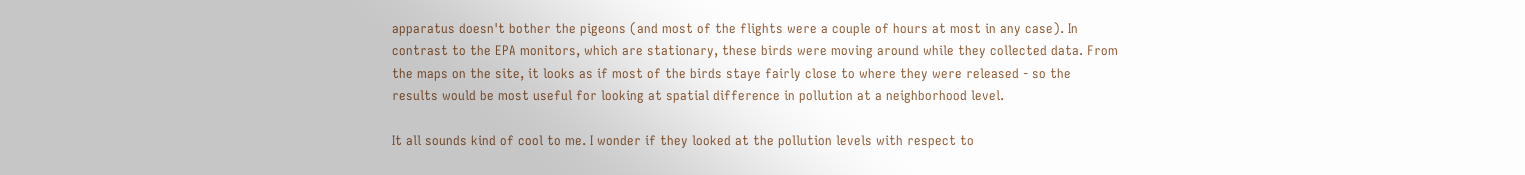apparatus doesn't bother the pigeons (and most of the flights were a couple of hours at most in any case). In contrast to the EPA monitors, which are stationary, these birds were moving around while they collected data. From the maps on the site, it looks as if most of the birds staye fairly close to where they were released - so the results would be most useful for looking at spatial difference in pollution at a neighborhood level.

It all sounds kind of cool to me. I wonder if they looked at the pollution levels with respect to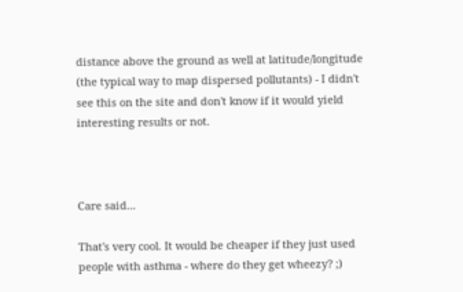distance above the ground as well at latitude/longitude (the typical way to map dispersed pollutants) - I didn't see this on the site and don't know if it would yield interesting results or not.



Care said...

That's very cool. It would be cheaper if they just used people with asthma - where do they get wheezy? ;)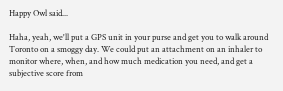Happy Owl said...

Haha, yeah, we'll put a GPS unit in your purse and get you to walk around Toronto on a smoggy day. We could put an attachment on an inhaler to monitor where, when, and how much medication you need, and get a subjective score from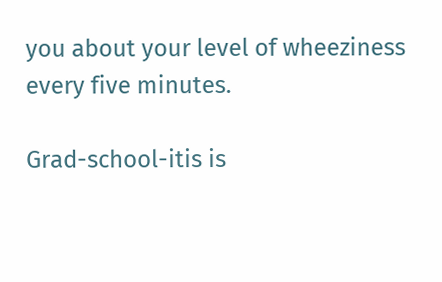you about your level of wheeziness every five minutes.

Grad-school-itis is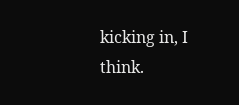kicking in, I think.